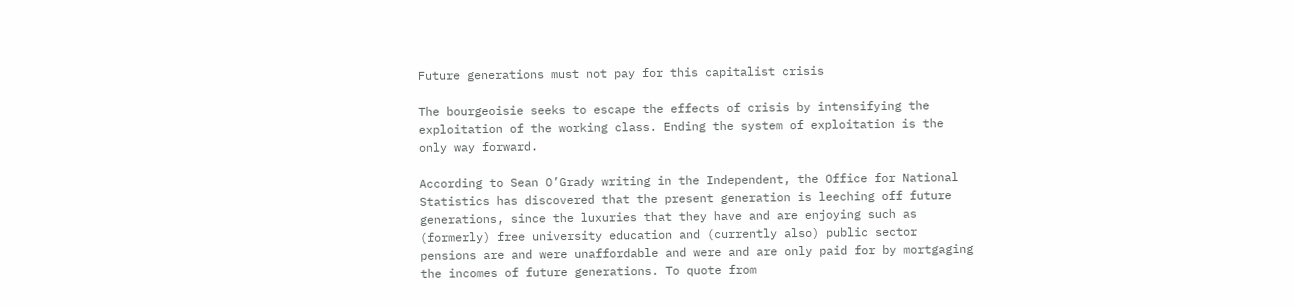Future generations must not pay for this capitalist crisis

The bourgeoisie seeks to escape the effects of crisis by intensifying the exploitation of the working class. Ending the system of exploitation is the only way forward.

According to Sean O’Grady writing in the Independent, the Office for National Statistics has discovered that the present generation is leeching off future generations, since the luxuries that they have and are enjoying such as (formerly) free university education and (currently also) public sector pensions are and were unaffordable and were and are only paid for by mortgaging the incomes of future generations. To quote from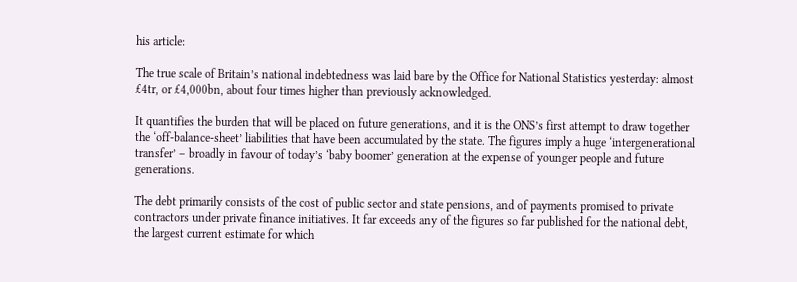his article:

The true scale of Britain’s national indebtedness was laid bare by the Office for National Statistics yesterday: almost £4tr, or £4,000bn, about four times higher than previously acknowledged.

It quantifies the burden that will be placed on future generations, and it is the ONS’s first attempt to draw together the ‘off-balance-sheet’ liabilities that have been accumulated by the state. The figures imply a huge ‘intergenerational transfer’ – broadly in favour of today’s ‘baby boomer’ generation at the expense of younger people and future generations.

The debt primarily consists of the cost of public sector and state pensions, and of payments promised to private contractors under private finance initiatives. It far exceeds any of the figures so far published for the national debt, the largest current estimate for which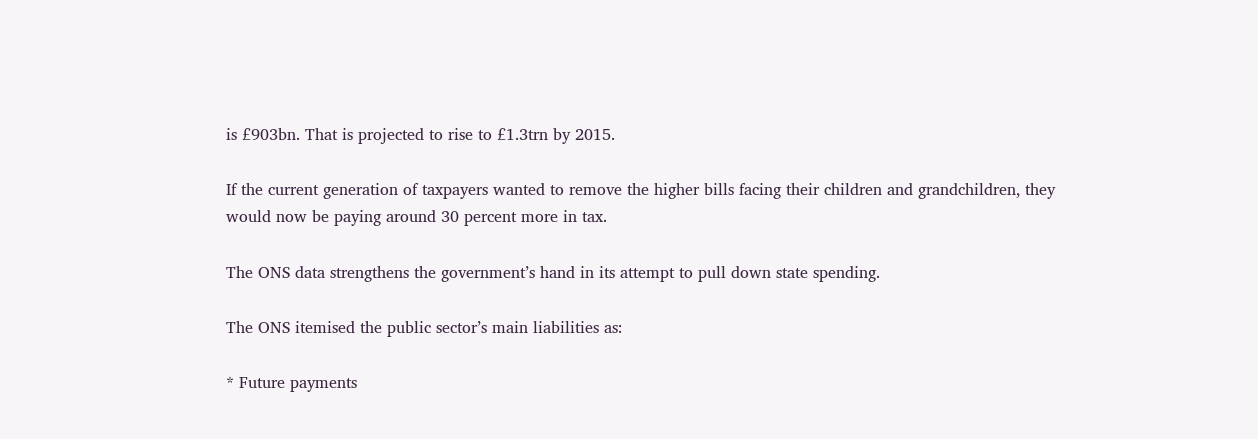is £903bn. That is projected to rise to £1.3trn by 2015.

If the current generation of taxpayers wanted to remove the higher bills facing their children and grandchildren, they would now be paying around 30 percent more in tax.

The ONS data strengthens the government’s hand in its attempt to pull down state spending.

The ONS itemised the public sector’s main liabilities as:

* Future payments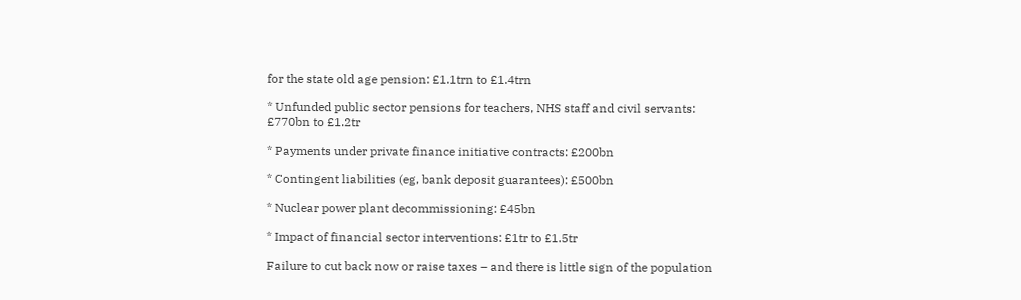for the state old age pension: £1.1trn to £1.4trn

* Unfunded public sector pensions for teachers, NHS staff and civil servants: £770bn to £1.2tr

* Payments under private finance initiative contracts: £200bn

* Contingent liabilities (eg, bank deposit guarantees): £500bn

* Nuclear power plant decommissioning: £45bn

* Impact of financial sector interventions: £1tr to £1.5tr

Failure to cut back now or raise taxes – and there is little sign of the population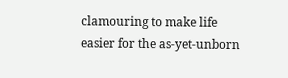clamouring to make life easier for the as-yet-unborn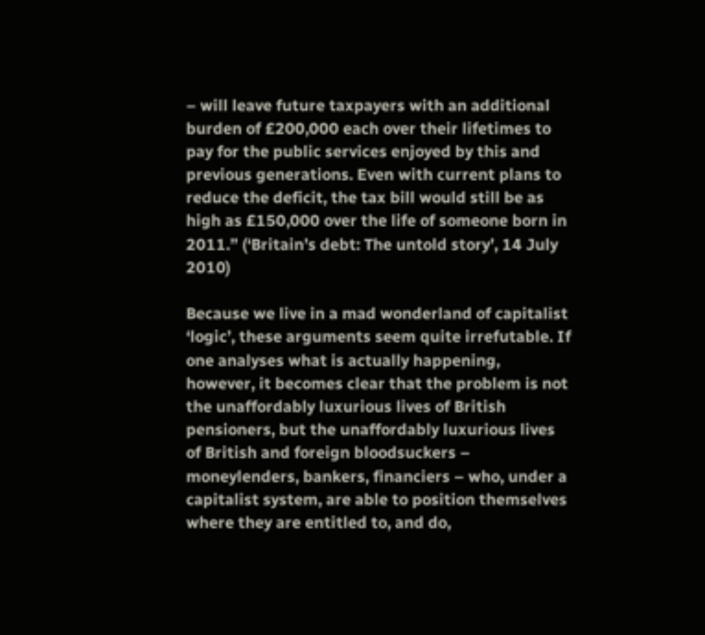– will leave future taxpayers with an additional burden of £200,000 each over their lifetimes to pay for the public services enjoyed by this and previous generations. Even with current plans to reduce the deficit, the tax bill would still be as high as £150,000 over the life of someone born in 2011.” (‘Britain’s debt: The untold story’, 14 July 2010)

Because we live in a mad wonderland of capitalist ‘logic’, these arguments seem quite irrefutable. If one analyses what is actually happening, however, it becomes clear that the problem is not the unaffordably luxurious lives of British pensioners, but the unaffordably luxurious lives of British and foreign bloodsuckers – moneylenders, bankers, financiers – who, under a capitalist system, are able to position themselves where they are entitled to, and do,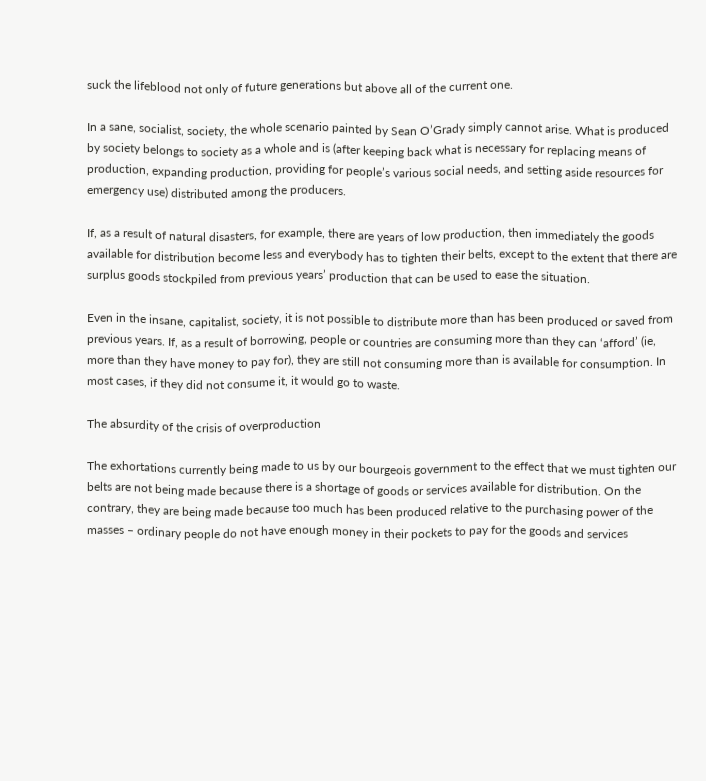suck the lifeblood not only of future generations but above all of the current one.

In a sane, socialist, society, the whole scenario painted by Sean O’Grady simply cannot arise. What is produced by society belongs to society as a whole and is (after keeping back what is necessary for replacing means of production, expanding production, providing for people’s various social needs, and setting aside resources for emergency use) distributed among the producers.

If, as a result of natural disasters, for example, there are years of low production, then immediately the goods available for distribution become less and everybody has to tighten their belts, except to the extent that there are surplus goods stockpiled from previous years’ production that can be used to ease the situation.

Even in the insane, capitalist, society, it is not possible to distribute more than has been produced or saved from previous years. If, as a result of borrowing, people or countries are consuming more than they can ‘afford’ (ie, more than they have money to pay for), they are still not consuming more than is available for consumption. In most cases, if they did not consume it, it would go to waste.

The absurdity of the crisis of overproduction

The exhortations currently being made to us by our bourgeois government to the effect that we must tighten our belts are not being made because there is a shortage of goods or services available for distribution. On the contrary, they are being made because too much has been produced relative to the purchasing power of the masses – ordinary people do not have enough money in their pockets to pay for the goods and services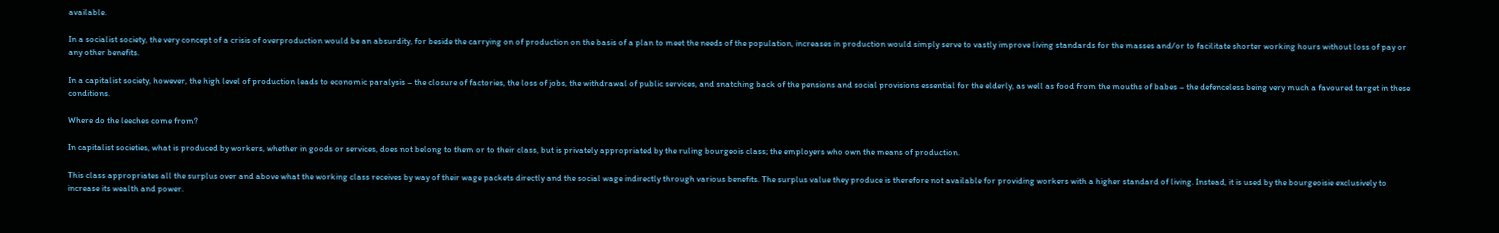available.

In a socialist society, the very concept of a crisis of overproduction would be an absurdity, for beside the carrying on of production on the basis of a plan to meet the needs of the population, increases in production would simply serve to vastly improve living standards for the masses and/or to facilitate shorter working hours without loss of pay or any other benefits.

In a capitalist society, however, the high level of production leads to economic paralysis – the closure of factories, the loss of jobs, the withdrawal of public services, and snatching back of the pensions and social provisions essential for the elderly, as well as food from the mouths of babes – the defenceless being very much a favoured target in these conditions.

Where do the leeches come from?

In capitalist societies, what is produced by workers, whether in goods or services, does not belong to them or to their class, but is privately appropriated by the ruling bourgeois class; the employers who own the means of production.

This class appropriates all the surplus over and above what the working class receives by way of their wage packets directly and the social wage indirectly through various benefits. The surplus value they produce is therefore not available for providing workers with a higher standard of living. Instead, it is used by the bourgeoisie exclusively to increase its wealth and power.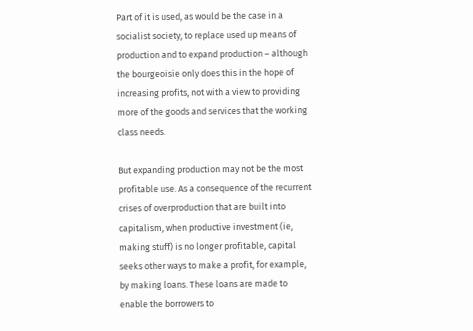Part of it is used, as would be the case in a socialist society, to replace used up means of production and to expand production – although the bourgeoisie only does this in the hope of increasing profits, not with a view to providing more of the goods and services that the working class needs.

But expanding production may not be the most profitable use. As a consequence of the recurrent crises of overproduction that are built into capitalism, when productive investment (ie, making stuff) is no longer profitable, capital seeks other ways to make a profit, for example, by making loans. These loans are made to enable the borrowers to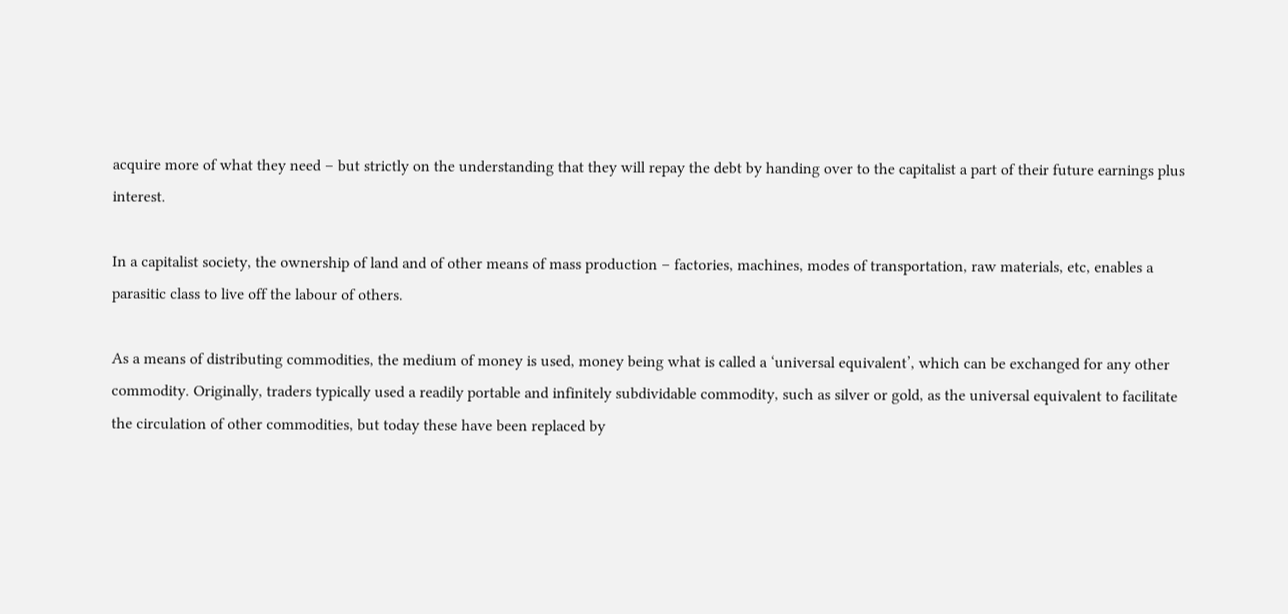acquire more of what they need – but strictly on the understanding that they will repay the debt by handing over to the capitalist a part of their future earnings plus interest.

In a capitalist society, the ownership of land and of other means of mass production – factories, machines, modes of transportation, raw materials, etc, enables a parasitic class to live off the labour of others.

As a means of distributing commodities, the medium of money is used, money being what is called a ‘universal equivalent’, which can be exchanged for any other commodity. Originally, traders typically used a readily portable and infinitely subdividable commodity, such as silver or gold, as the universal equivalent to facilitate the circulation of other commodities, but today these have been replaced by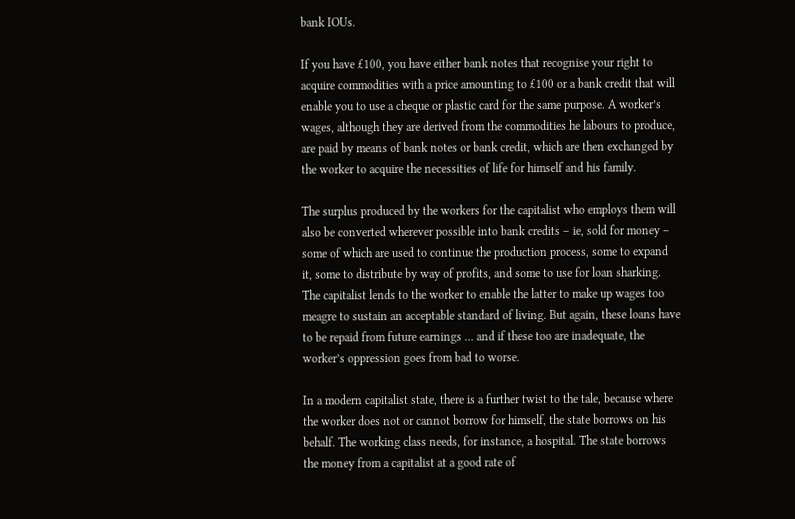bank IOUs.

If you have £100, you have either bank notes that recognise your right to acquire commodities with a price amounting to £100 or a bank credit that will enable you to use a cheque or plastic card for the same purpose. A worker’s wages, although they are derived from the commodities he labours to produce, are paid by means of bank notes or bank credit, which are then exchanged by the worker to acquire the necessities of life for himself and his family.

The surplus produced by the workers for the capitalist who employs them will also be converted wherever possible into bank credits – ie, sold for money – some of which are used to continue the production process, some to expand it, some to distribute by way of profits, and some to use for loan sharking. The capitalist lends to the worker to enable the latter to make up wages too meagre to sustain an acceptable standard of living. But again, these loans have to be repaid from future earnings … and if these too are inadequate, the worker’s oppression goes from bad to worse.

In a modern capitalist state, there is a further twist to the tale, because where the worker does not or cannot borrow for himself, the state borrows on his behalf. The working class needs, for instance, a hospital. The state borrows the money from a capitalist at a good rate of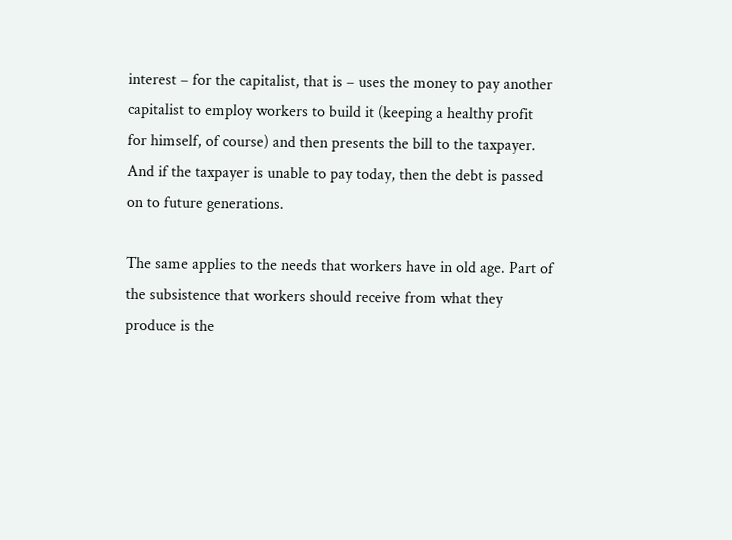interest – for the capitalist, that is – uses the money to pay another capitalist to employ workers to build it (keeping a healthy profit for himself, of course) and then presents the bill to the taxpayer. And if the taxpayer is unable to pay today, then the debt is passed on to future generations.

The same applies to the needs that workers have in old age. Part of the subsistence that workers should receive from what they produce is the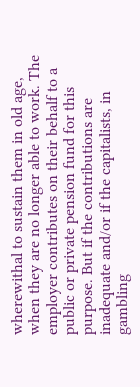wherewithal to sustain them in old age, when they are no longer able to work. The employer contributes on their behalf to a public or private pension fund for this purpose. But if the contributions are inadequate and/or if the capitalists, in gambling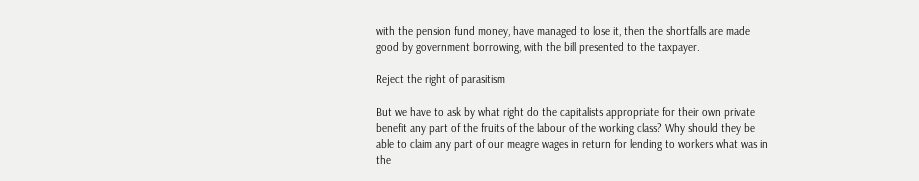with the pension fund money, have managed to lose it, then the shortfalls are made good by government borrowing, with the bill presented to the taxpayer.

Reject the right of parasitism

But we have to ask by what right do the capitalists appropriate for their own private benefit any part of the fruits of the labour of the working class? Why should they be able to claim any part of our meagre wages in return for lending to workers what was in the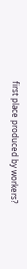first place produced by workers?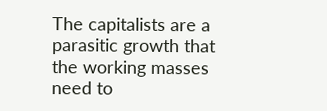The capitalists are a parasitic growth that the working masses need to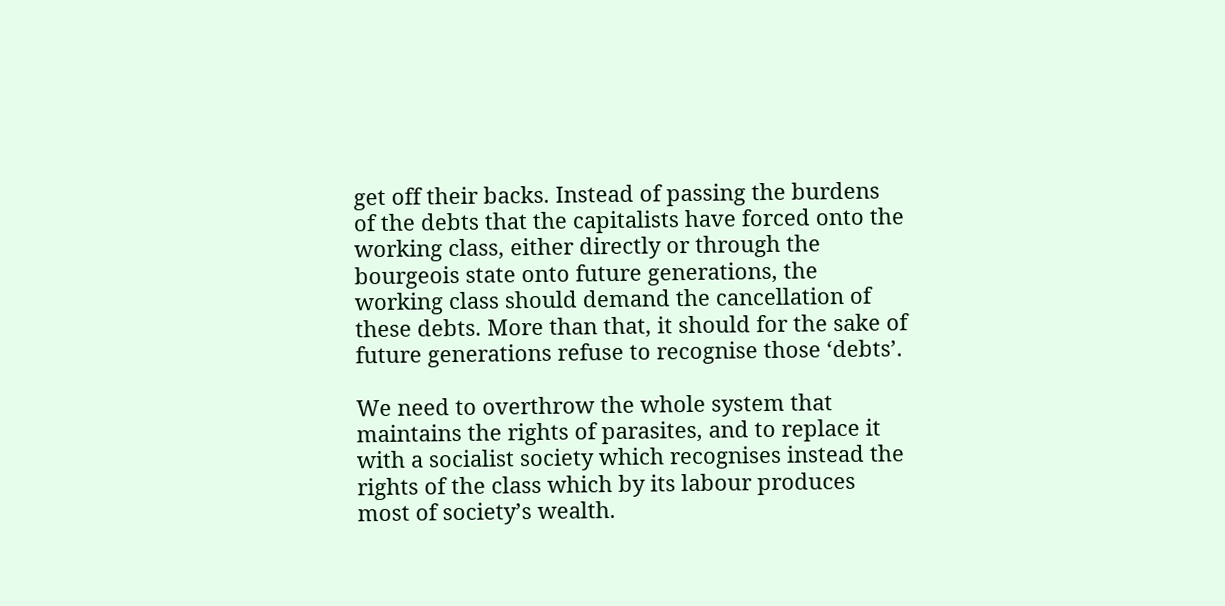get off their backs. Instead of passing the burdens of the debts that the capitalists have forced onto the working class, either directly or through the bourgeois state onto future generations, the working class should demand the cancellation of these debts. More than that, it should for the sake of future generations refuse to recognise those ‘debts’.

We need to overthrow the whole system that maintains the rights of parasites, and to replace it with a socialist society which recognises instead the rights of the class which by its labour produces most of society’s wealth.